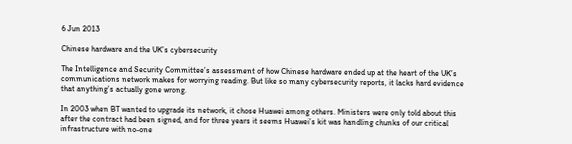6 Jun 2013

Chinese hardware and the UK’s cybersecurity

The Intelligence and Security Committee’s assessment of how Chinese hardware ended up at the heart of the UK’s communications network makes for worrying reading. But like so many cybersecurity reports, it lacks hard evidence that anything’s actually gone wrong.

In 2003 when BT wanted to upgrade its network, it chose Huawei among others. Ministers were only told about this after the contract had been signed, and for three years it seems Huawei’s kit was handling chunks of our critical infrastructure with no-one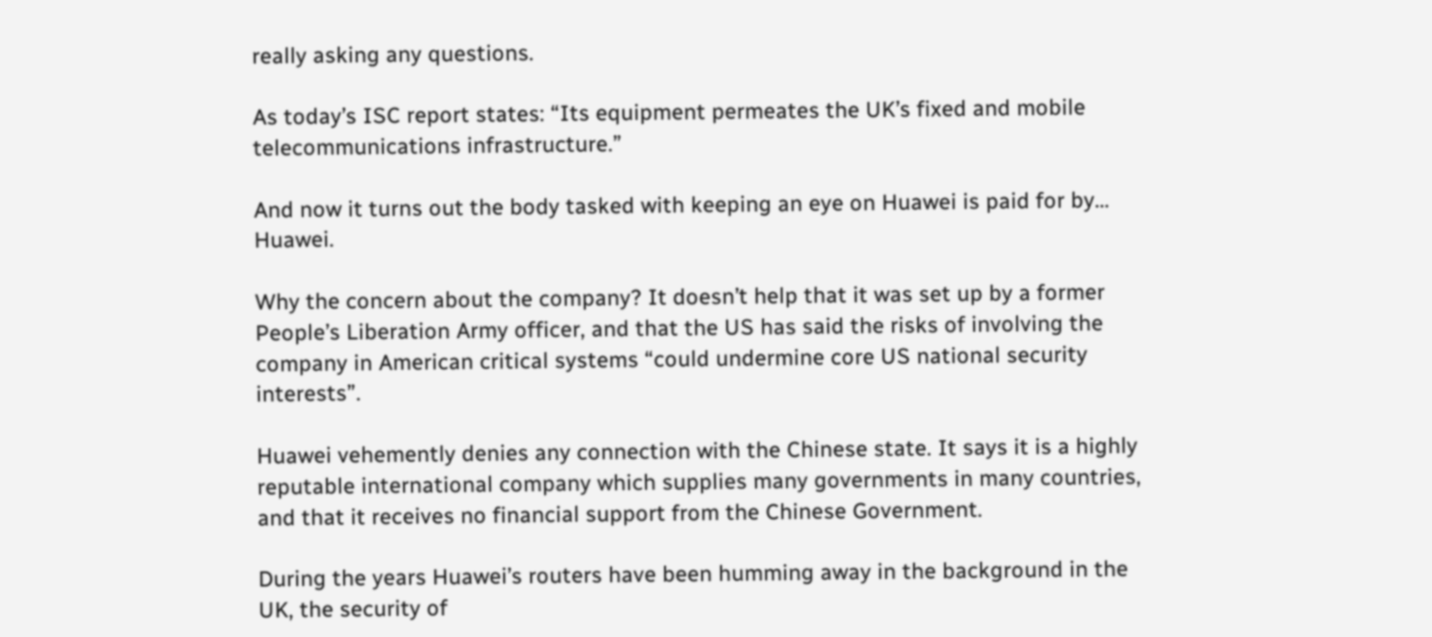really asking any questions.

As today’s ISC report states: “Its equipment permeates the UK’s fixed and mobile telecommunications infrastructure.”

And now it turns out the body tasked with keeping an eye on Huawei is paid for by…  Huawei.

Why the concern about the company? It doesn’t help that it was set up by a former People’s Liberation Army officer, and that the US has said the risks of involving the company in American critical systems “could undermine core US national security interests”.

Huawei vehemently denies any connection with the Chinese state. It says it is a highly reputable international company which supplies many governments in many countries, and that it receives no financial support from the Chinese Government.

During the years Huawei’s routers have been humming away in the background in the UK, the security of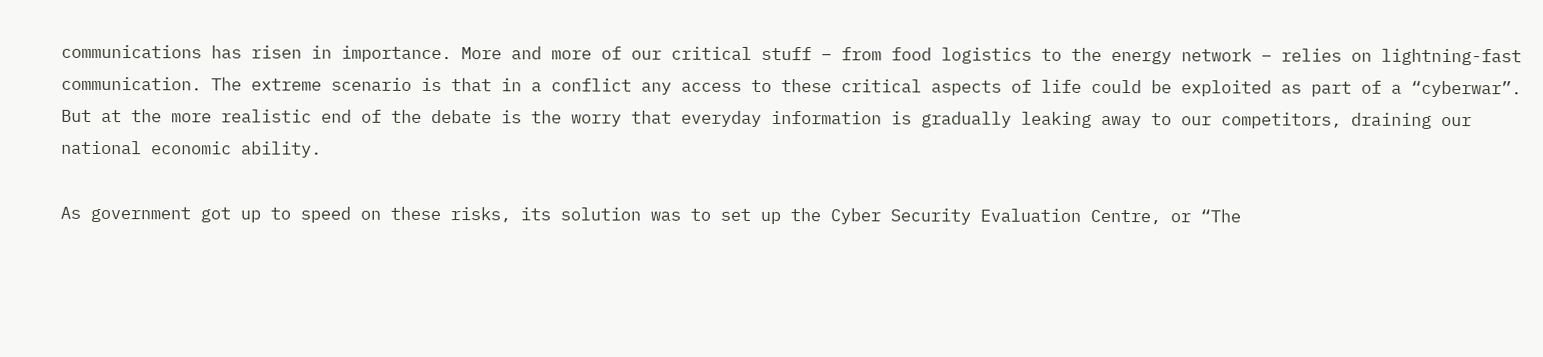communications has risen in importance. More and more of our critical stuff – from food logistics to the energy network – relies on lightning-fast communication. The extreme scenario is that in a conflict any access to these critical aspects of life could be exploited as part of a “cyberwar”. But at the more realistic end of the debate is the worry that everyday information is gradually leaking away to our competitors, draining our national economic ability.

As government got up to speed on these risks, its solution was to set up the Cyber Security Evaluation Centre, or “The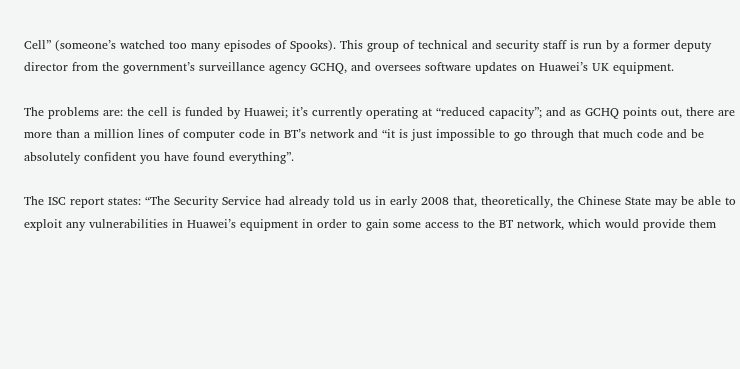Cell” (someone’s watched too many episodes of Spooks). This group of technical and security staff is run by a former deputy director from the government’s surveillance agency GCHQ, and oversees software updates on Huawei’s UK equipment.

The problems are: the cell is funded by Huawei; it’s currently operating at “reduced capacity”; and as GCHQ points out, there are more than a million lines of computer code in BT’s network and “it is just impossible to go through that much code and be absolutely confident you have found everything”.

The ISC report states: “The Security Service had already told us in early 2008 that, theoretically, the Chinese State may be able to exploit any vulnerabilities in Huawei’s equipment in order to gain some access to the BT network, which would provide them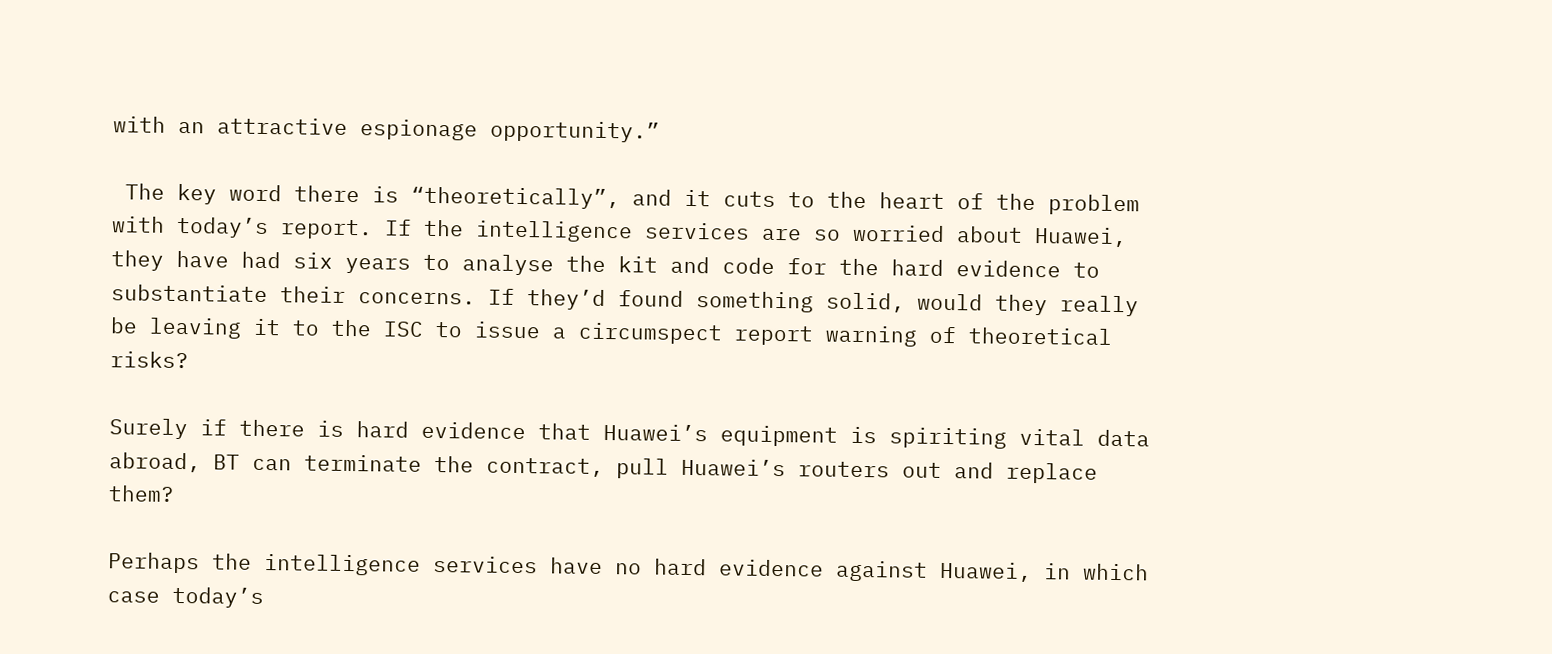with an attractive espionage opportunity.”

 The key word there is “theoretically”, and it cuts to the heart of the problem with today’s report. If the intelligence services are so worried about Huawei, they have had six years to analyse the kit and code for the hard evidence to substantiate their concerns. If they’d found something solid, would they really be leaving it to the ISC to issue a circumspect report warning of theoretical risks?

Surely if there is hard evidence that Huawei’s equipment is spiriting vital data abroad, BT can terminate the contract, pull Huawei’s routers out and replace them?

Perhaps the intelligence services have no hard evidence against Huawei, in which case today’s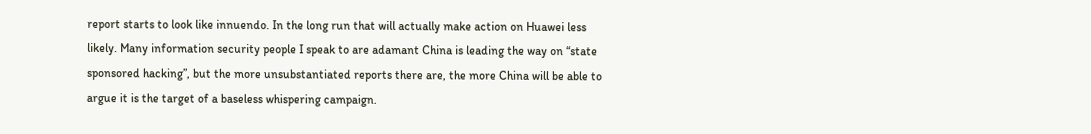report starts to look like innuendo. In the long run that will actually make action on Huawei less likely. Many information security people I speak to are adamant China is leading the way on “state sponsored hacking”, but the more unsubstantiated reports there are, the more China will be able to argue it is the target of a baseless whispering campaign.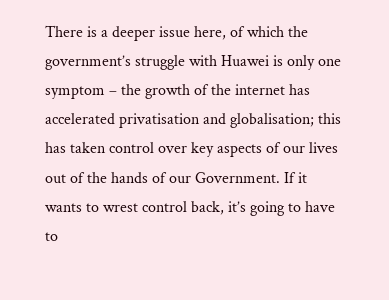There is a deeper issue here, of which the government’s struggle with Huawei is only one symptom – the growth of the internet has accelerated privatisation and globalisation; this has taken control over key aspects of our lives out of the hands of our Government. If it wants to wrest control back, it’s going to have to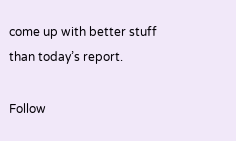come up with better stuff than today’s report.

Follow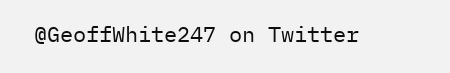@GeoffWhite247 on Twitter